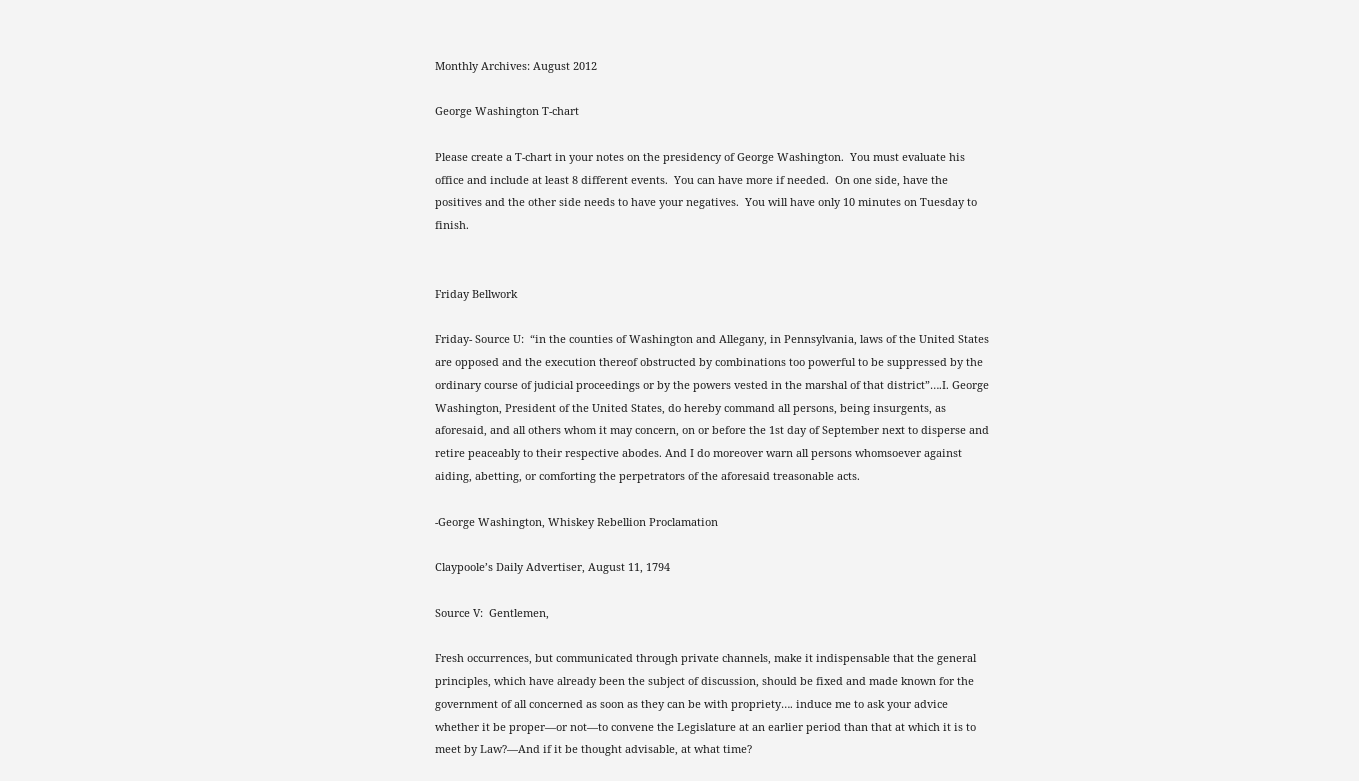Monthly Archives: August 2012

George Washington T-chart

Please create a T-chart in your notes on the presidency of George Washington.  You must evaluate his office and include at least 8 different events.  You can have more if needed.  On one side, have the positives and the other side needs to have your negatives.  You will have only 10 minutes on Tuesday to finish.


Friday Bellwork

Friday- Source U:  “in the counties of Washington and Allegany, in Pennsylvania, laws of the United States are opposed and the execution thereof obstructed by combinations too powerful to be suppressed by the ordinary course of judicial proceedings or by the powers vested in the marshal of that district”….I. George Washington, President of the United States, do hereby command all persons, being insurgents, as aforesaid, and all others whom it may concern, on or before the 1st day of September next to disperse and retire peaceably to their respective abodes. And I do moreover warn all persons whomsoever against aiding, abetting, or comforting the perpetrators of the aforesaid treasonable acts.

-George Washington, Whiskey Rebellion Proclamation

Claypoole’s Daily Advertiser, August 11, 1794

Source V:  Gentlemen,

Fresh occurrences, but communicated through private channels, make it indispensable that the general principles, which have already been the subject of discussion, should be fixed and made known for the government of all concerned as soon as they can be with propriety…. induce me to ask your advice whether it be proper—or not—to convene the Legislature at an earlier period than that at which it is to meet by Law?—And if it be thought advisable, at what time?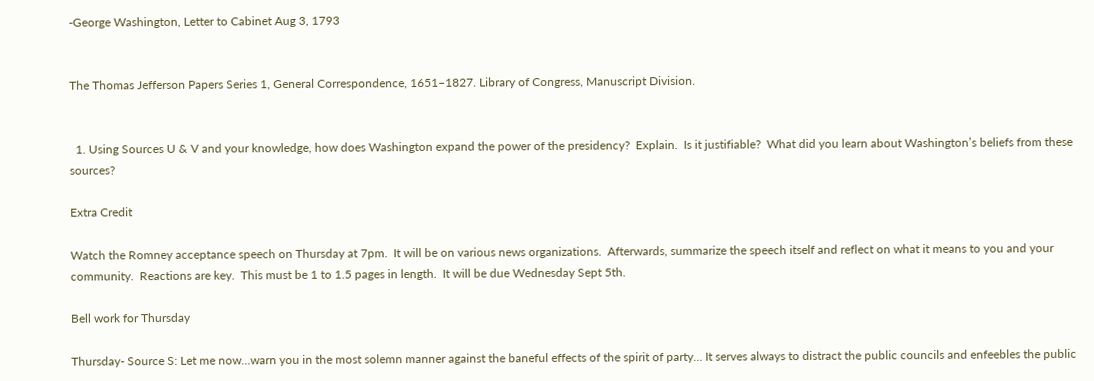-George Washington, Letter to Cabinet Aug 3, 1793


The Thomas Jefferson Papers Series 1, General Correspondence, 1651–1827. Library of Congress, Manuscript Division.


  1. Using Sources U & V and your knowledge, how does Washington expand the power of the presidency?  Explain.  Is it justifiable?  What did you learn about Washington’s beliefs from these sources?

Extra Credit

Watch the Romney acceptance speech on Thursday at 7pm.  It will be on various news organizations.  Afterwards, summarize the speech itself and reflect on what it means to you and your community.  Reactions are key.  This must be 1 to 1.5 pages in length.  It will be due Wednesday Sept 5th.

Bell work for Thursday

Thursday- Source S: Let me now…warn you in the most solemn manner against the baneful effects of the spirit of party… It serves always to distract the public councils and enfeebles the public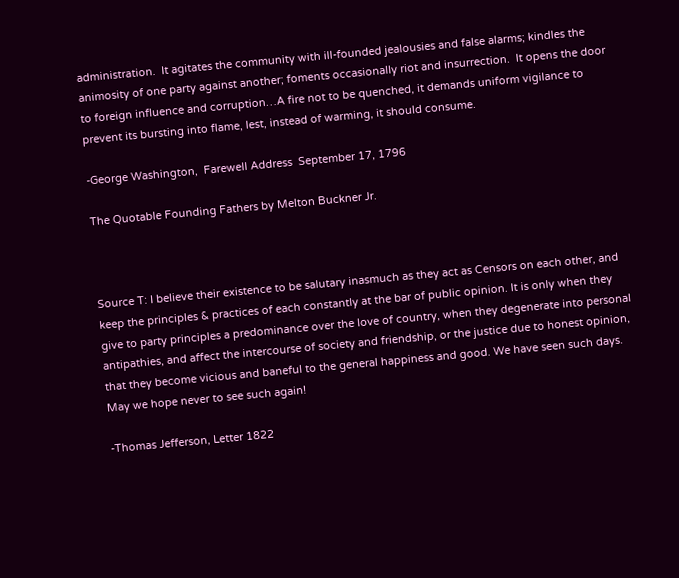administration.  It agitates the community with ill-founded jealousies and false alarms; kindles the animosity of one party against another; foments occasionally riot and insurrection.  It opens the door to foreign influence and corruption…A fire not to be quenched, it demands uniform vigilance to prevent its bursting into flame, lest, instead of warming, it should consume.

-George Washington,  Farewell Address  September 17, 1796

The Quotable Founding Fathers by Melton Buckner Jr.



Source T: I believe their existence to be salutary inasmuch as they act as Censors on each other, and keep the principles & practices of each constantly at the bar of public opinion. It is only when they give to party principles a predominance over the love of country, when they degenerate into personal antipathies, and affect the intercourse of society and friendship, or the justice due to honest opinion, that they become vicious and baneful to the general happiness and good. We have seen such days. May we hope never to see such again!

-Thomas Jefferson, Letter 1822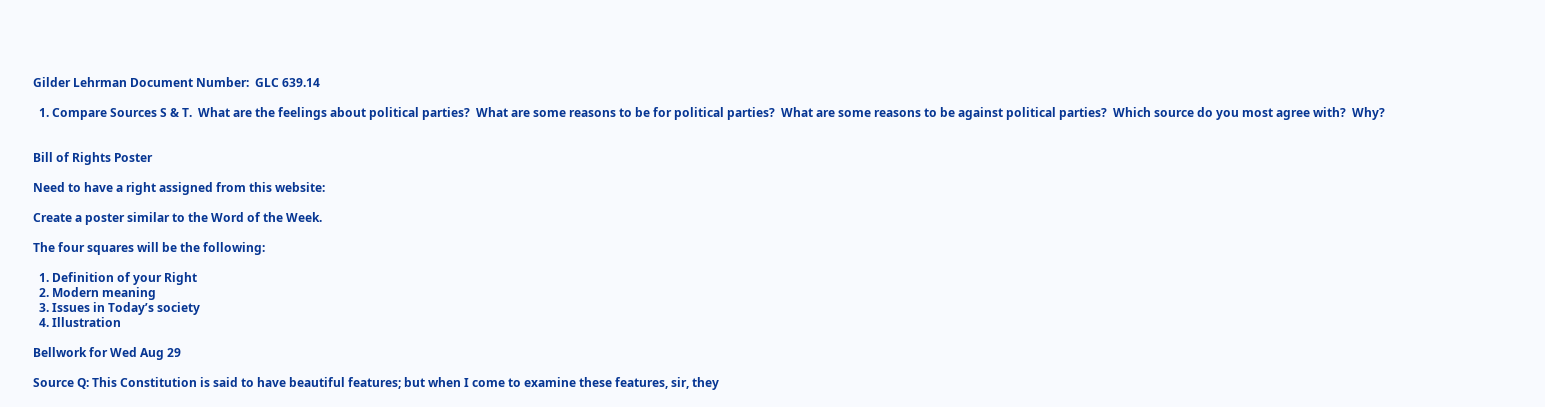Gilder Lehrman Document Number:  GLC 639.14

  1. Compare Sources S & T.  What are the feelings about political parties?  What are some reasons to be for political parties?  What are some reasons to be against political parties?  Which source do you most agree with?  Why?


Bill of Rights Poster

Need to have a right assigned from this website:

Create a poster similar to the Word of the Week.

The four squares will be the following:

  1. Definition of your Right
  2. Modern meaning
  3. Issues in Today’s society
  4. Illustration

Bellwork for Wed Aug 29

Source Q: This Constitution is said to have beautiful features; but when I come to examine these features, sir, they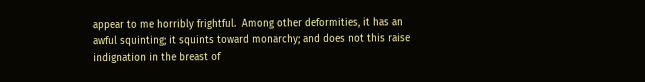appear to me horribly frightful.  Among other deformities, it has an awful squinting; it squints toward monarchy; and does not this raise indignation in the breast of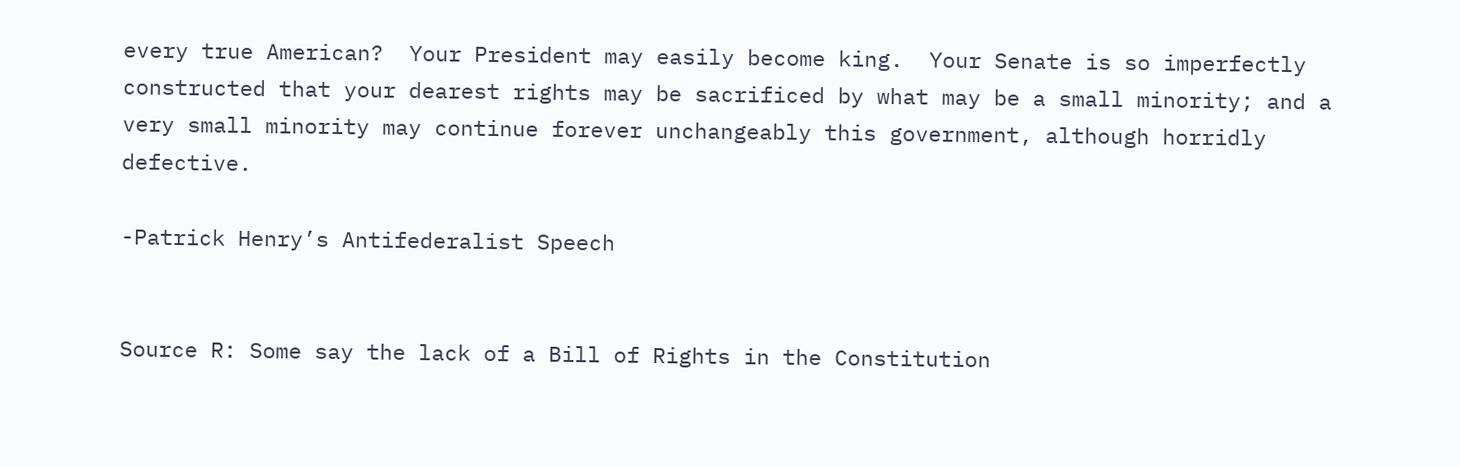every true American?  Your President may easily become king.  Your Senate is so imperfectly constructed that your dearest rights may be sacrificed by what may be a small minority; and a very small minority may continue forever unchangeably this government, although horridly defective.

-Patrick Henry’s Antifederalist Speech


Source R: Some say the lack of a Bill of Rights in the Constitution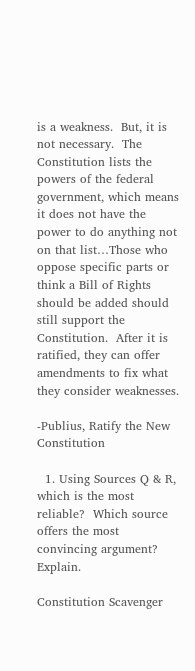is a weakness.  But, it is not necessary.  The Constitution lists the powers of the federal government, which means it does not have the power to do anything not on that list…Those who oppose specific parts or think a Bill of Rights should be added should still support the Constitution.  After it is ratified, they can offer amendments to fix what they consider weaknesses.

-Publius, Ratify the New Constitution

  1. Using Sources Q & R, which is the most reliable?  Which source offers the most convincing argument?  Explain.

Constitution Scavenger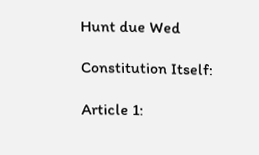Hunt due Wed

Constitution Itself:

Article 1: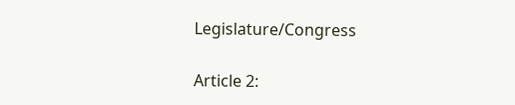Legislature/Congress

Article 2: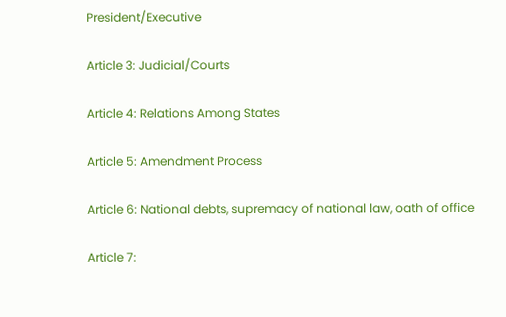President/Executive

Article 3: Judicial/Courts

Article 4: Relations Among States

Article 5: Amendment Process

Article 6: National debts, supremacy of national law, oath of office

Article 7: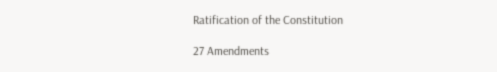Ratification of the Constitution

27 Amendments